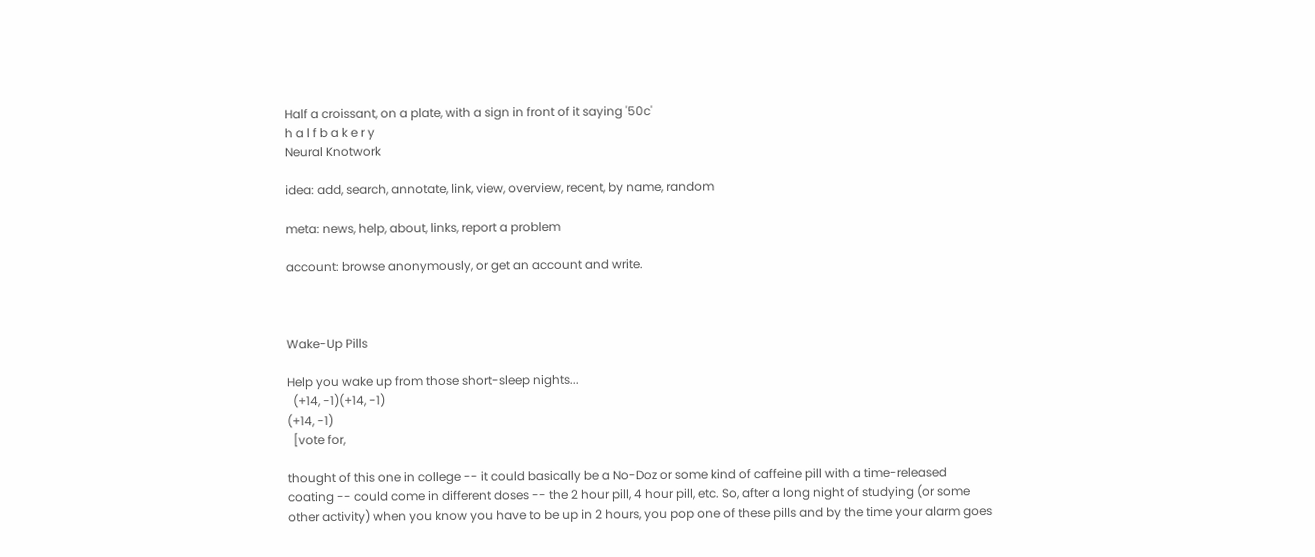Half a croissant, on a plate, with a sign in front of it saying '50c'
h a l f b a k e r y
Neural Knotwork

idea: add, search, annotate, link, view, overview, recent, by name, random

meta: news, help, about, links, report a problem

account: browse anonymously, or get an account and write.



Wake-Up Pills

Help you wake up from those short-sleep nights...
  (+14, -1)(+14, -1)
(+14, -1)
  [vote for,

thought of this one in college -- it could basically be a No-Doz or some kind of caffeine pill with a time-released coating -- could come in different doses -- the 2 hour pill, 4 hour pill, etc. So, after a long night of studying (or some other activity) when you know you have to be up in 2 hours, you pop one of these pills and by the time your alarm goes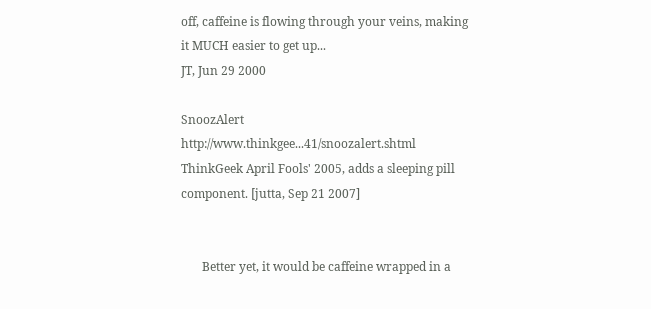off, caffeine is flowing through your veins, making it MUCH easier to get up...
JT, Jun 29 2000

SnoozAlert http://www.thinkgee...41/snoozalert.shtml
ThinkGeek April Fools' 2005, adds a sleeping pill component. [jutta, Sep 21 2007]


       Better yet, it would be caffeine wrapped in a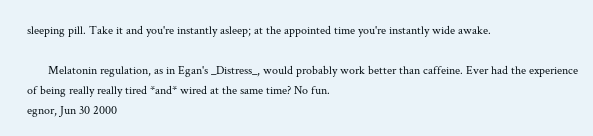sleeping pill. Take it and you're instantly asleep; at the appointed time you're instantly wide awake.

       Melatonin regulation, as in Egan's _Distress_, would probably work better than caffeine. Ever had the experience of being really really tired *and* wired at the same time? No fun.
egnor, Jun 30 2000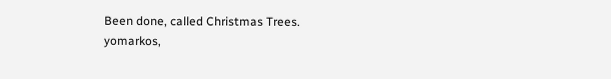Been done, called Christmas Trees.
yomarkos,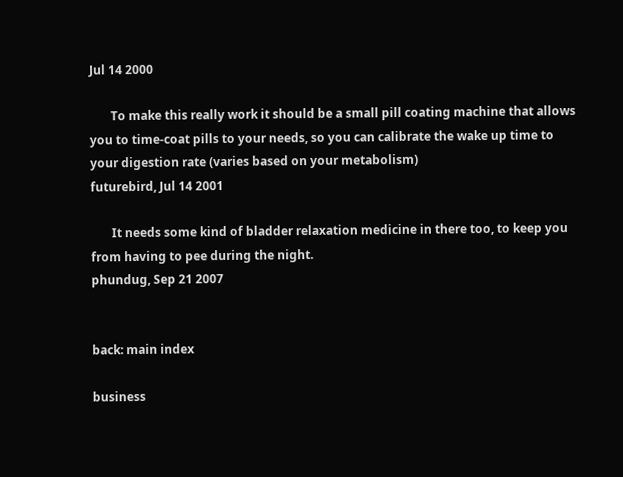Jul 14 2000

       To make this really work it should be a small pill coating machine that allows you to time-coat pills to your needs, so you can calibrate the wake up time to your digestion rate (varies based on your metabolism)
futurebird, Jul 14 2001

       It needs some kind of bladder relaxation medicine in there too, to keep you from having to pee during the night.
phundug, Sep 21 2007


back: main index

business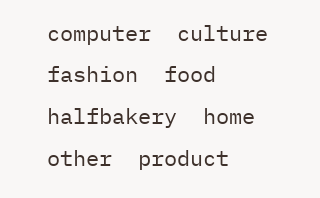computer  culture  fashion  food  halfbakery  home  other  product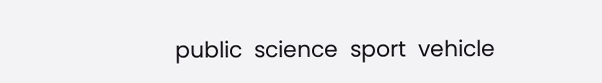public  science  sport  vehicle